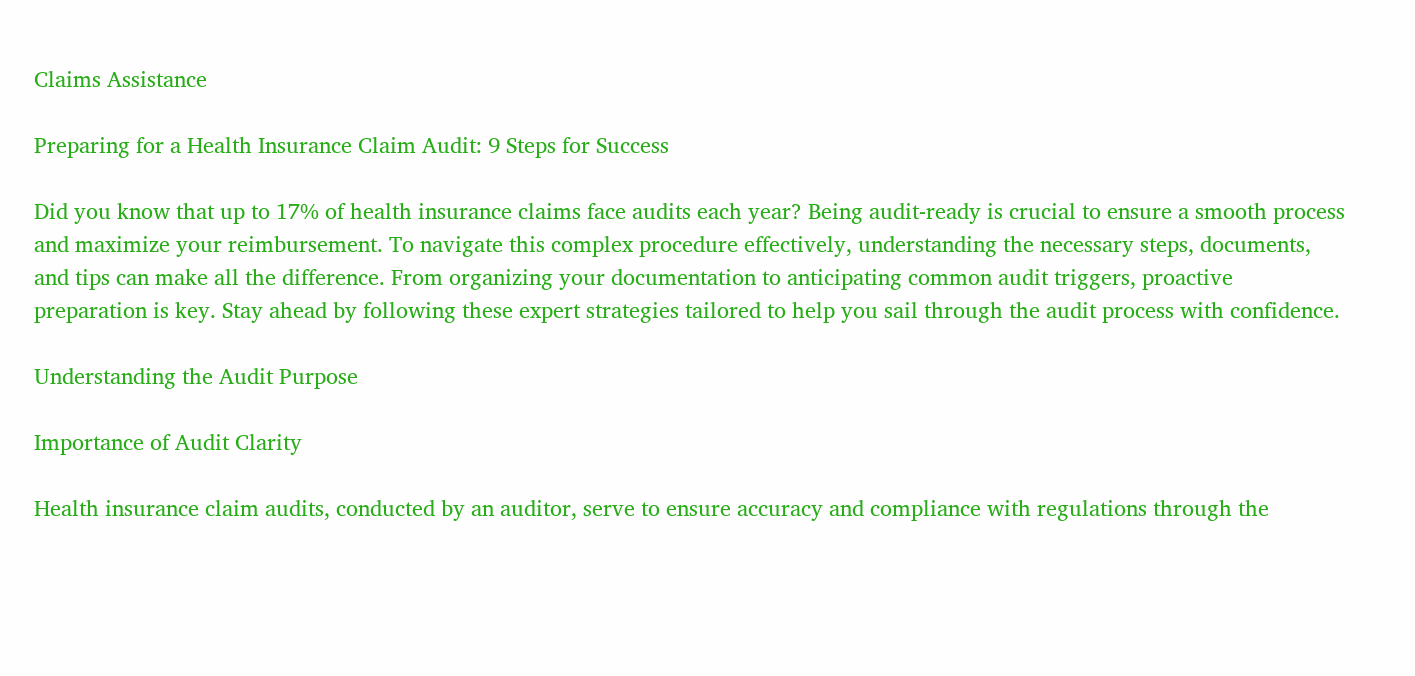Claims Assistance

Preparing for a Health Insurance Claim Audit: 9 Steps for Success

Did you know that up to 17% of health insurance claims face audits each year? Being audit-ready is crucial to ensure a smooth process and maximize your reimbursement. To navigate this complex procedure effectively, understanding the necessary steps, documents, and tips can make all the difference. From organizing your documentation to anticipating common audit triggers, proactive preparation is key. Stay ahead by following these expert strategies tailored to help you sail through the audit process with confidence.

Understanding the Audit Purpose

Importance of Audit Clarity

Health insurance claim audits, conducted by an auditor, serve to ensure accuracy and compliance with regulations through the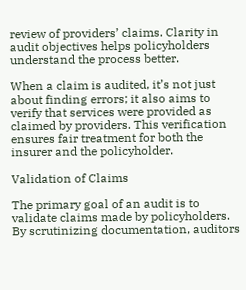review of providers’ claims. Clarity in audit objectives helps policyholders understand the process better.

When a claim is audited, it’s not just about finding errors; it also aims to verify that services were provided as claimed by providers. This verification ensures fair treatment for both the insurer and the policyholder.

Validation of Claims

The primary goal of an audit is to validate claims made by policyholders. By scrutinizing documentation, auditors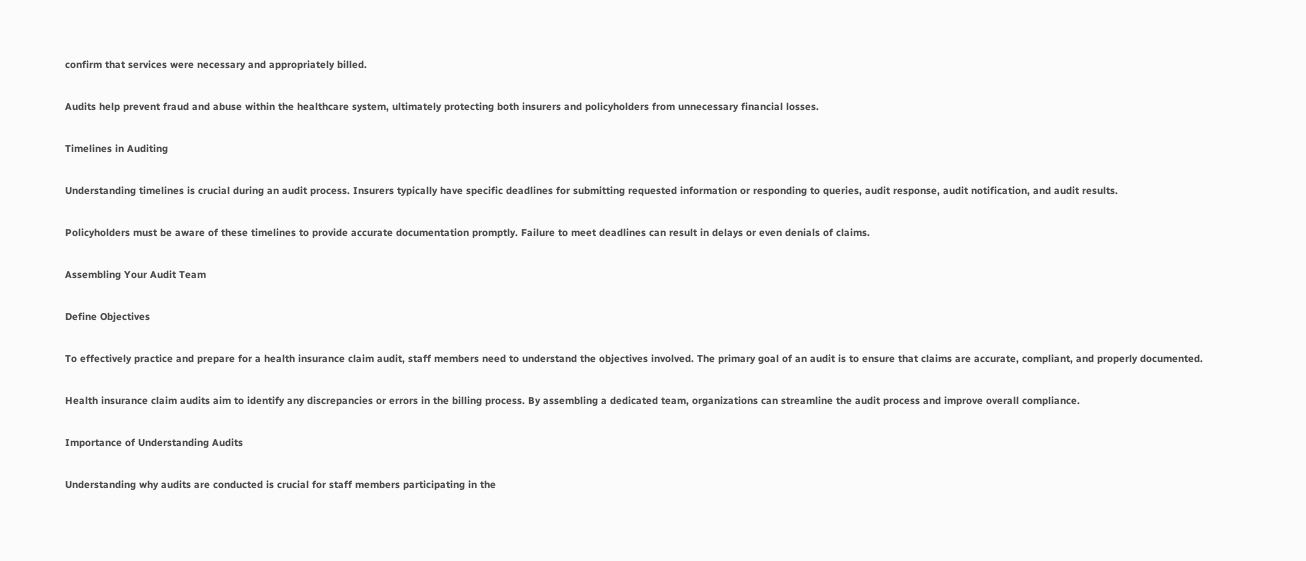confirm that services were necessary and appropriately billed.

Audits help prevent fraud and abuse within the healthcare system, ultimately protecting both insurers and policyholders from unnecessary financial losses.

Timelines in Auditing

Understanding timelines is crucial during an audit process. Insurers typically have specific deadlines for submitting requested information or responding to queries, audit response, audit notification, and audit results.

Policyholders must be aware of these timelines to provide accurate documentation promptly. Failure to meet deadlines can result in delays or even denials of claims.

Assembling Your Audit Team

Define Objectives

To effectively practice and prepare for a health insurance claim audit, staff members need to understand the objectives involved. The primary goal of an audit is to ensure that claims are accurate, compliant, and properly documented.

Health insurance claim audits aim to identify any discrepancies or errors in the billing process. By assembling a dedicated team, organizations can streamline the audit process and improve overall compliance.

Importance of Understanding Audits

Understanding why audits are conducted is crucial for staff members participating in the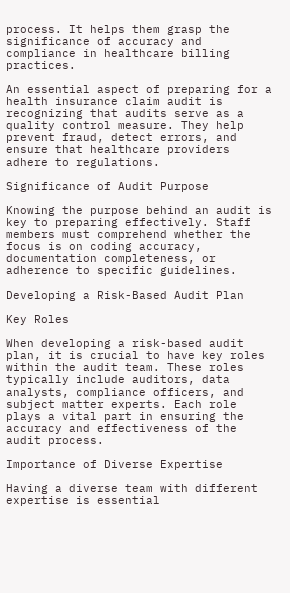process. It helps them grasp the significance of accuracy and compliance in healthcare billing practices.

An essential aspect of preparing for a health insurance claim audit is recognizing that audits serve as a quality control measure. They help prevent fraud, detect errors, and ensure that healthcare providers adhere to regulations.

Significance of Audit Purpose

Knowing the purpose behind an audit is key to preparing effectively. Staff members must comprehend whether the focus is on coding accuracy, documentation completeness, or adherence to specific guidelines.

Developing a Risk-Based Audit Plan

Key Roles

When developing a risk-based audit plan, it is crucial to have key roles within the audit team. These roles typically include auditors, data analysts, compliance officers, and subject matter experts. Each role plays a vital part in ensuring the accuracy and effectiveness of the audit process.

Importance of Diverse Expertise

Having a diverse team with different expertise is essential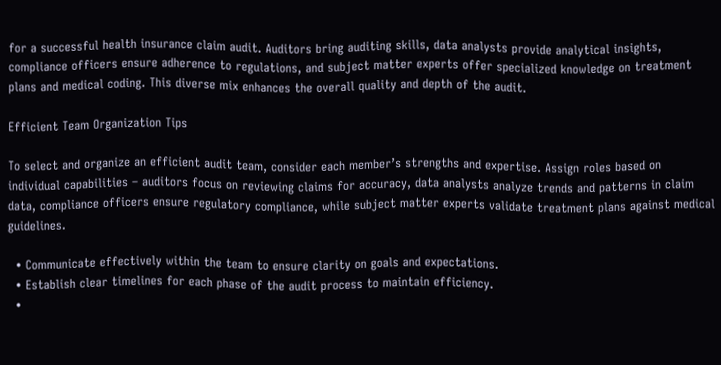for a successful health insurance claim audit. Auditors bring auditing skills, data analysts provide analytical insights, compliance officers ensure adherence to regulations, and subject matter experts offer specialized knowledge on treatment plans and medical coding. This diverse mix enhances the overall quality and depth of the audit.

Efficient Team Organization Tips

To select and organize an efficient audit team, consider each member’s strengths and expertise. Assign roles based on individual capabilities – auditors focus on reviewing claims for accuracy, data analysts analyze trends and patterns in claim data, compliance officers ensure regulatory compliance, while subject matter experts validate treatment plans against medical guidelines.

  • Communicate effectively within the team to ensure clarity on goals and expectations.
  • Establish clear timelines for each phase of the audit process to maintain efficiency.
  •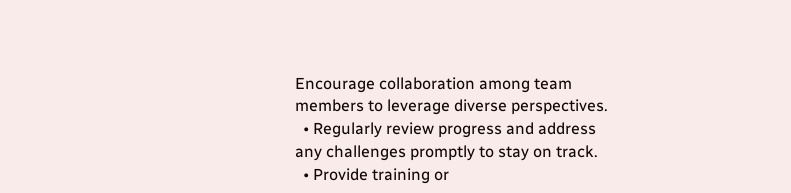Encourage collaboration among team members to leverage diverse perspectives.
  • Regularly review progress and address any challenges promptly to stay on track.
  • Provide training or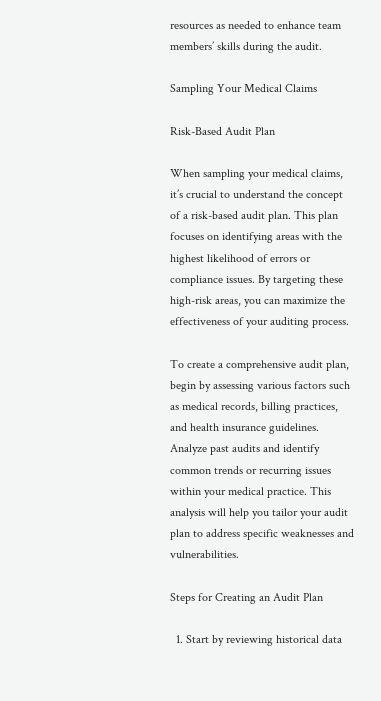resources as needed to enhance team members’ skills during the audit.

Sampling Your Medical Claims

Risk-Based Audit Plan

When sampling your medical claims, it’s crucial to understand the concept of a risk-based audit plan. This plan focuses on identifying areas with the highest likelihood of errors or compliance issues. By targeting these high-risk areas, you can maximize the effectiveness of your auditing process.

To create a comprehensive audit plan, begin by assessing various factors such as medical records, billing practices, and health insurance guidelines. Analyze past audits and identify common trends or recurring issues within your medical practice. This analysis will help you tailor your audit plan to address specific weaknesses and vulnerabilities.

Steps for Creating an Audit Plan

  1. Start by reviewing historical data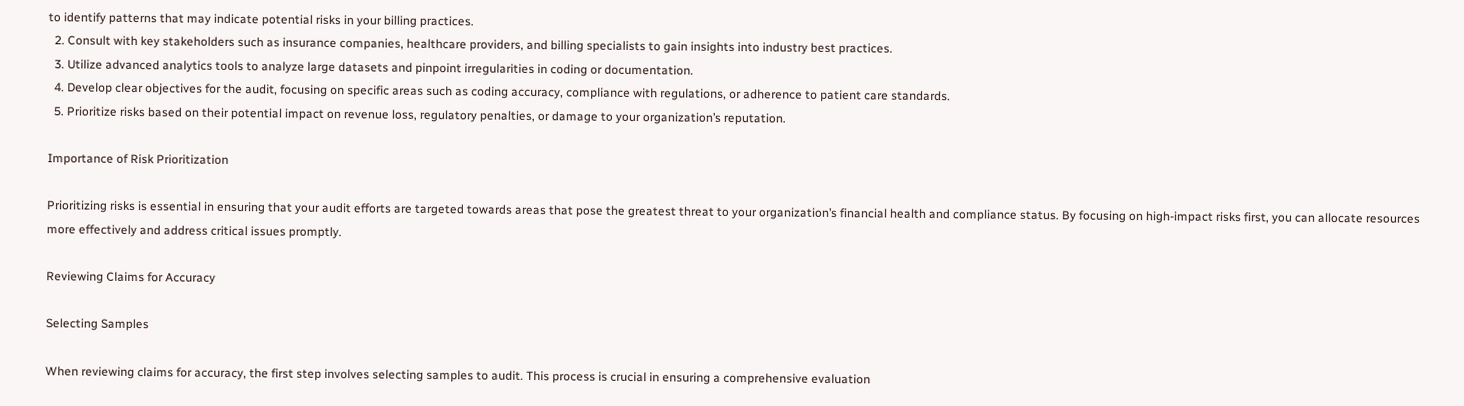to identify patterns that may indicate potential risks in your billing practices.
  2. Consult with key stakeholders such as insurance companies, healthcare providers, and billing specialists to gain insights into industry best practices.
  3. Utilize advanced analytics tools to analyze large datasets and pinpoint irregularities in coding or documentation.
  4. Develop clear objectives for the audit, focusing on specific areas such as coding accuracy, compliance with regulations, or adherence to patient care standards.
  5. Prioritize risks based on their potential impact on revenue loss, regulatory penalties, or damage to your organization’s reputation.

Importance of Risk Prioritization

Prioritizing risks is essential in ensuring that your audit efforts are targeted towards areas that pose the greatest threat to your organization’s financial health and compliance status. By focusing on high-impact risks first, you can allocate resources more effectively and address critical issues promptly.

Reviewing Claims for Accuracy

Selecting Samples

When reviewing claims for accuracy, the first step involves selecting samples to audit. This process is crucial in ensuring a comprehensive evaluation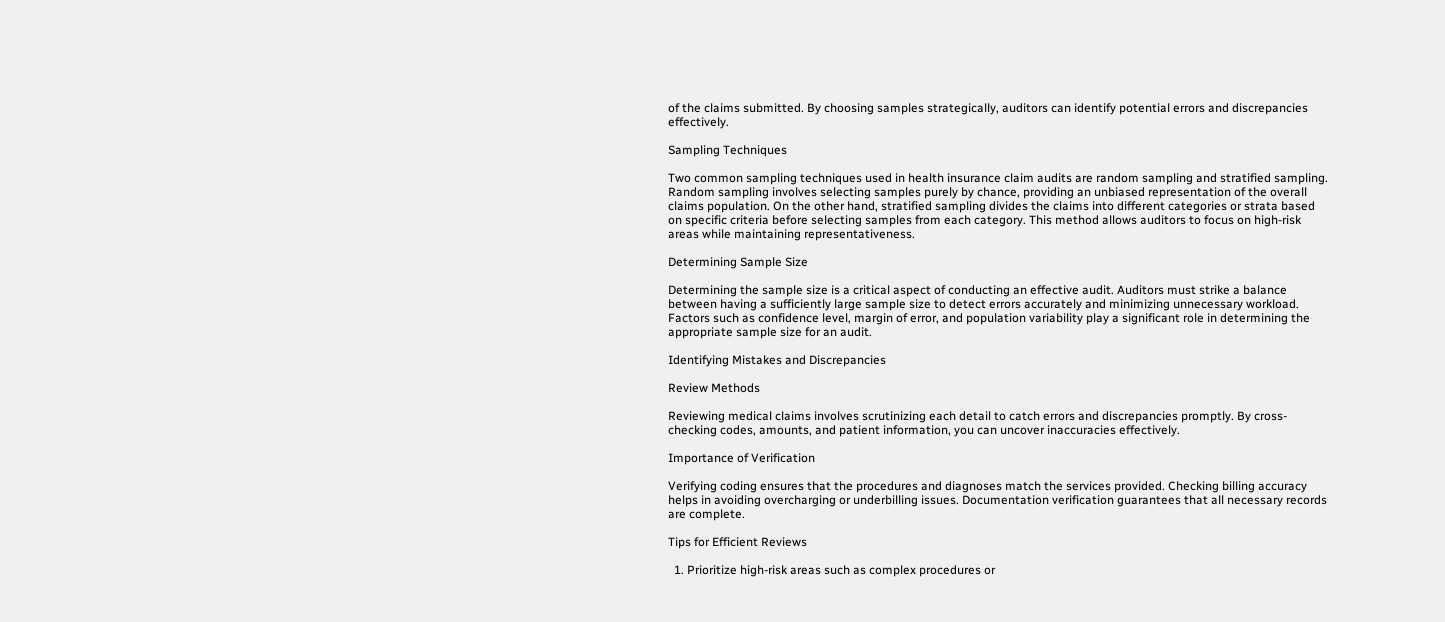of the claims submitted. By choosing samples strategically, auditors can identify potential errors and discrepancies effectively.

Sampling Techniques

Two common sampling techniques used in health insurance claim audits are random sampling and stratified sampling. Random sampling involves selecting samples purely by chance, providing an unbiased representation of the overall claims population. On the other hand, stratified sampling divides the claims into different categories or strata based on specific criteria before selecting samples from each category. This method allows auditors to focus on high-risk areas while maintaining representativeness.

Determining Sample Size

Determining the sample size is a critical aspect of conducting an effective audit. Auditors must strike a balance between having a sufficiently large sample size to detect errors accurately and minimizing unnecessary workload. Factors such as confidence level, margin of error, and population variability play a significant role in determining the appropriate sample size for an audit.

Identifying Mistakes and Discrepancies

Review Methods

Reviewing medical claims involves scrutinizing each detail to catch errors and discrepancies promptly. By cross-checking codes, amounts, and patient information, you can uncover inaccuracies effectively.

Importance of Verification

Verifying coding ensures that the procedures and diagnoses match the services provided. Checking billing accuracy helps in avoiding overcharging or underbilling issues. Documentation verification guarantees that all necessary records are complete.

Tips for Efficient Reviews

  1. Prioritize high-risk areas such as complex procedures or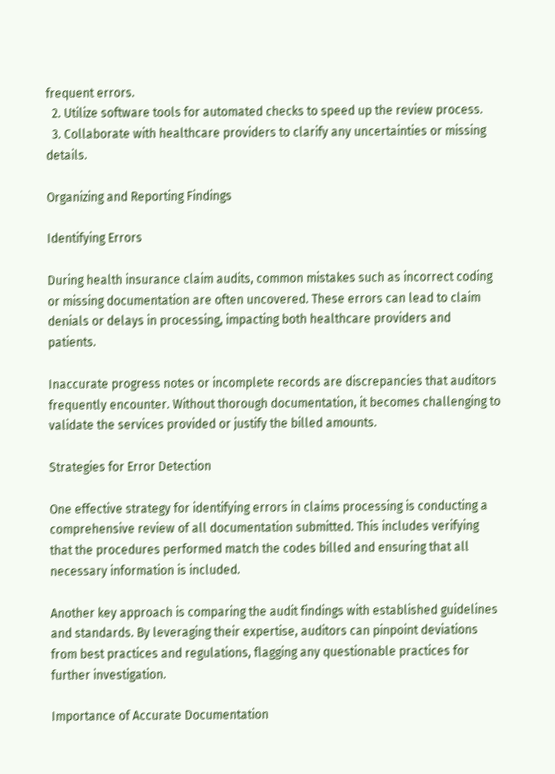frequent errors.
  2. Utilize software tools for automated checks to speed up the review process.
  3. Collaborate with healthcare providers to clarify any uncertainties or missing details.

Organizing and Reporting Findings

Identifying Errors

During health insurance claim audits, common mistakes such as incorrect coding or missing documentation are often uncovered. These errors can lead to claim denials or delays in processing, impacting both healthcare providers and patients.

Inaccurate progress notes or incomplete records are discrepancies that auditors frequently encounter. Without thorough documentation, it becomes challenging to validate the services provided or justify the billed amounts.

Strategies for Error Detection

One effective strategy for identifying errors in claims processing is conducting a comprehensive review of all documentation submitted. This includes verifying that the procedures performed match the codes billed and ensuring that all necessary information is included.

Another key approach is comparing the audit findings with established guidelines and standards. By leveraging their expertise, auditors can pinpoint deviations from best practices and regulations, flagging any questionable practices for further investigation.

Importance of Accurate Documentation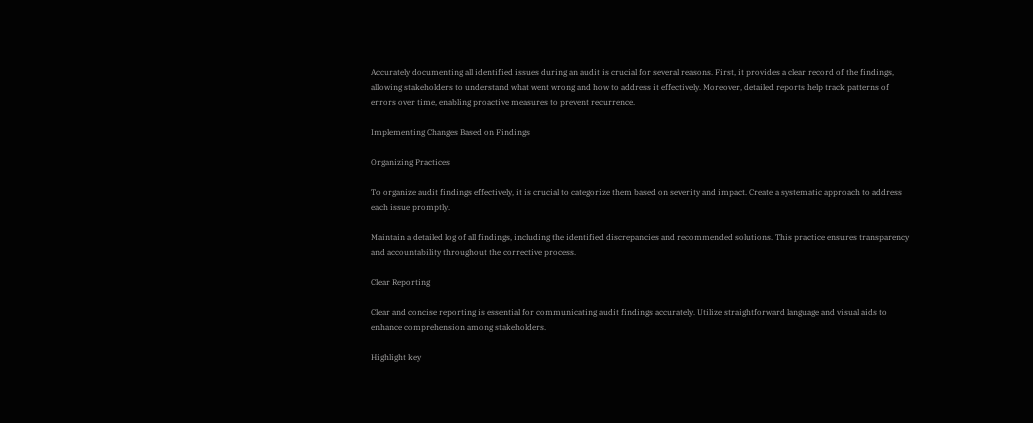Accurately documenting all identified issues during an audit is crucial for several reasons. First, it provides a clear record of the findings, allowing stakeholders to understand what went wrong and how to address it effectively. Moreover, detailed reports help track patterns of errors over time, enabling proactive measures to prevent recurrence.

Implementing Changes Based on Findings

Organizing Practices

To organize audit findings effectively, it is crucial to categorize them based on severity and impact. Create a systematic approach to address each issue promptly.

Maintain a detailed log of all findings, including the identified discrepancies and recommended solutions. This practice ensures transparency and accountability throughout the corrective process.

Clear Reporting

Clear and concise reporting is essential for communicating audit findings accurately. Utilize straightforward language and visual aids to enhance comprehension among stakeholders.

Highlight key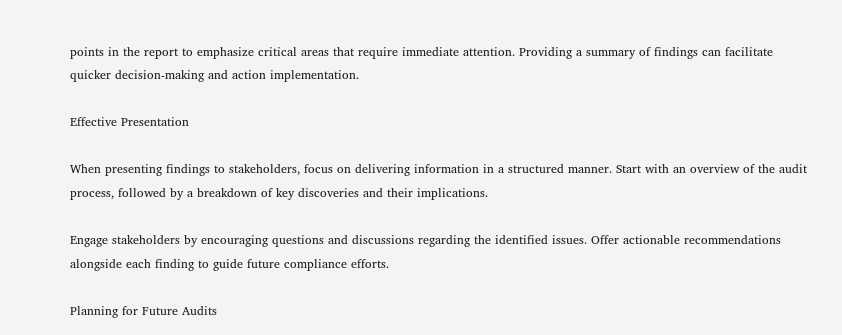points in the report to emphasize critical areas that require immediate attention. Providing a summary of findings can facilitate quicker decision-making and action implementation.

Effective Presentation

When presenting findings to stakeholders, focus on delivering information in a structured manner. Start with an overview of the audit process, followed by a breakdown of key discoveries and their implications.

Engage stakeholders by encouraging questions and discussions regarding the identified issues. Offer actionable recommendations alongside each finding to guide future compliance efforts.

Planning for Future Audits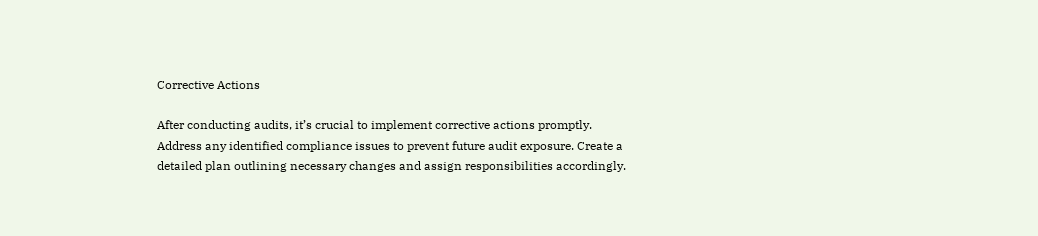Corrective Actions

After conducting audits, it’s crucial to implement corrective actions promptly. Address any identified compliance issues to prevent future audit exposure. Create a detailed plan outlining necessary changes and assign responsibilities accordingly.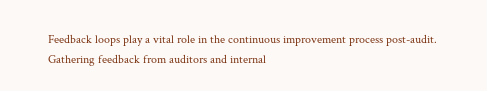Feedback loops play a vital role in the continuous improvement process post-audit. Gathering feedback from auditors and internal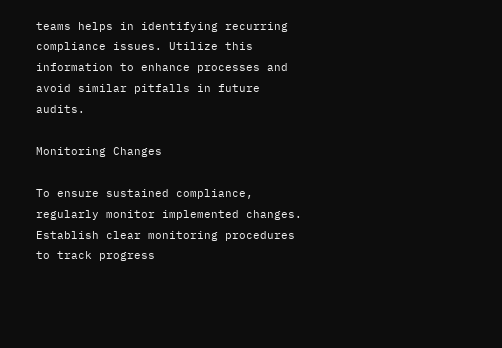teams helps in identifying recurring compliance issues. Utilize this information to enhance processes and avoid similar pitfalls in future audits.

Monitoring Changes

To ensure sustained compliance, regularly monitor implemented changes. Establish clear monitoring procedures to track progress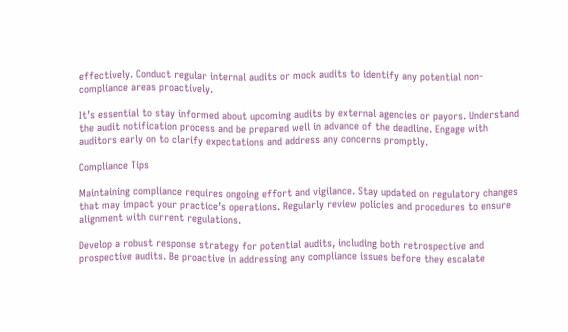effectively. Conduct regular internal audits or mock audits to identify any potential non-compliance areas proactively.

It’s essential to stay informed about upcoming audits by external agencies or payors. Understand the audit notification process and be prepared well in advance of the deadline. Engage with auditors early on to clarify expectations and address any concerns promptly.

Compliance Tips

Maintaining compliance requires ongoing effort and vigilance. Stay updated on regulatory changes that may impact your practice’s operations. Regularly review policies and procedures to ensure alignment with current regulations.

Develop a robust response strategy for potential audits, including both retrospective and prospective audits. Be proactive in addressing any compliance issues before they escalate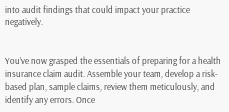into audit findings that could impact your practice negatively.


You’ve now grasped the essentials of preparing for a health insurance claim audit. Assemble your team, develop a risk-based plan, sample claims, review them meticulously, and identify any errors. Once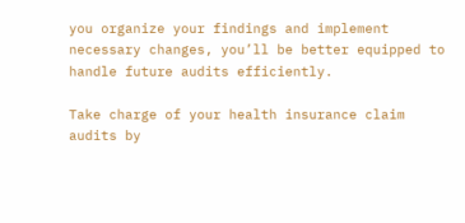you organize your findings and implement necessary changes, you’ll be better equipped to handle future audits efficiently.

Take charge of your health insurance claim audits by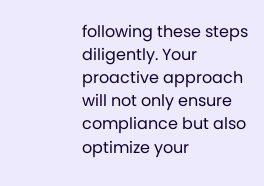following these steps diligently. Your proactive approach will not only ensure compliance but also optimize your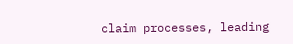claim processes, leading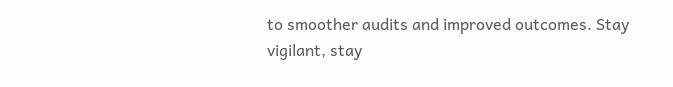to smoother audits and improved outcomes. Stay vigilant, stay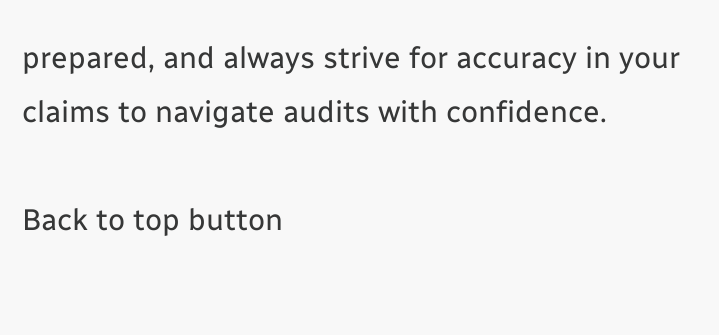prepared, and always strive for accuracy in your claims to navigate audits with confidence.

Back to top button